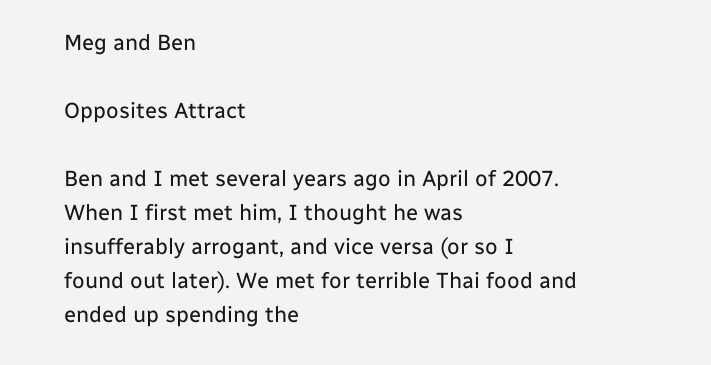Meg and Ben

Opposites Attract

Ben and I met several years ago in April of 2007. When I first met him, I thought he was insufferably arrogant, and vice versa (or so I found out later). We met for terrible Thai food and ended up spending the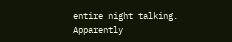entire night talking. Apparently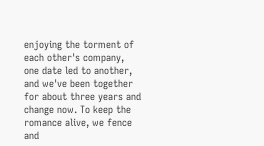enjoying the torment of each other's company, one date led to another, and we've been together for about three years and change now. To keep the romance alive, we fence and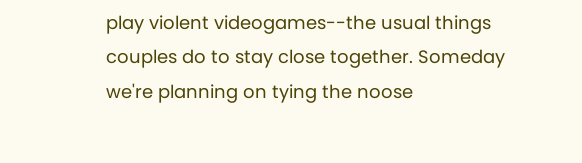play violent videogames--the usual things couples do to stay close together. Someday we're planning on tying the noose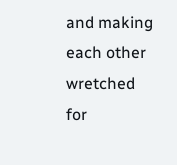and making each other wretched for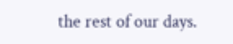the rest of our days.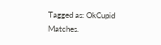Tagged as: OkCupid Matches.